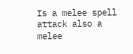Is a melee spell attack also a melee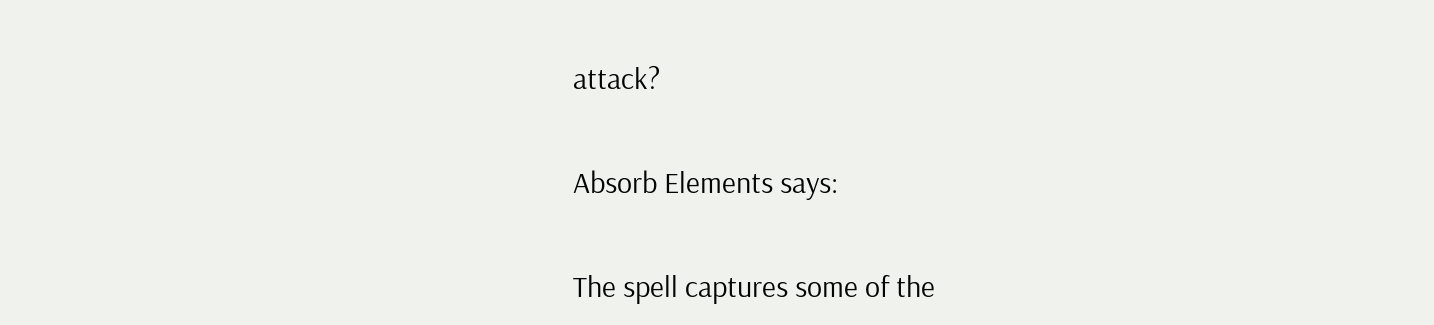attack?

Absorb Elements says:

The spell captures some of the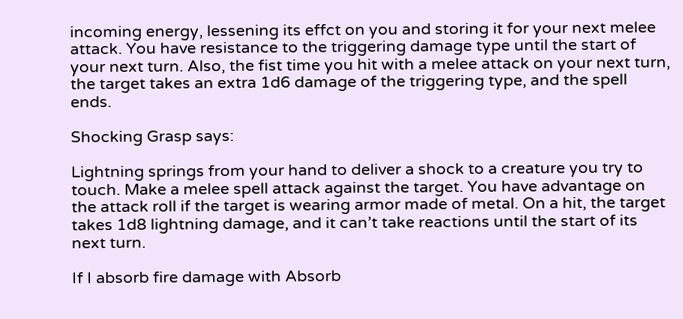incoming energy, lessening its effct on you and storing it for your next melee attack. You have resistance to the triggering damage type until the start of your next turn. Also, the fist time you hit with a melee attack on your next turn, the target takes an extra 1d6 damage of the triggering type, and the spell ends.

Shocking Grasp says:

Lightning springs from your hand to deliver a shock to a creature you try to touch. Make a melee spell attack against the target. You have advantage on the attack roll if the target is wearing armor made of metal. On a hit, the target takes 1d8 lightning damage, and it can’t take reactions until the start of its next turn.

If I absorb fire damage with Absorb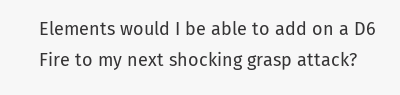Elements would I be able to add on a D6 Fire to my next shocking grasp attack?